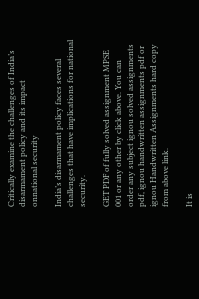Critically examine the challenges of India’s disarmament policy and its impact onnational security

India’s disarmament policy faces several challenges that have implications for national security.

GET PDF of fully solved assignment MPSE 001 or any other by click above. You can order any subject ignou solved assignments pdf, ignou handwritten assignments pdf or ignou Handwritten Assignments hard copy from above link.

It is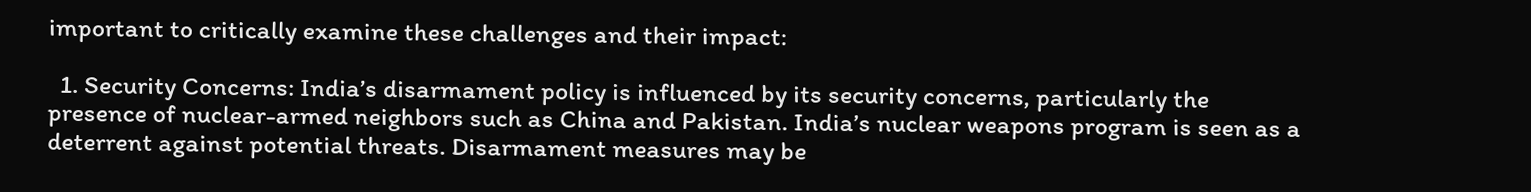important to critically examine these challenges and their impact:

  1. Security Concerns: India’s disarmament policy is influenced by its security concerns, particularly the presence of nuclear-armed neighbors such as China and Pakistan. India’s nuclear weapons program is seen as a deterrent against potential threats. Disarmament measures may be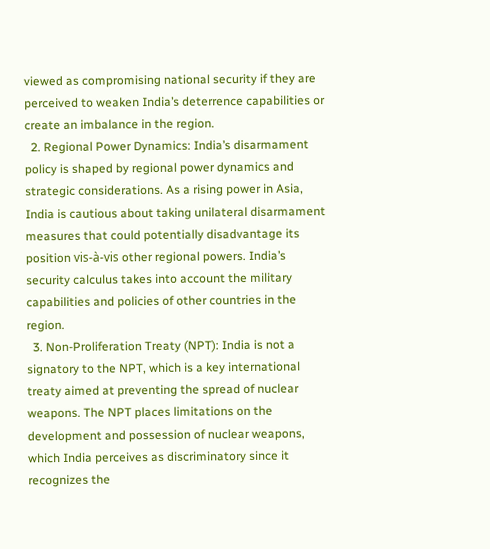viewed as compromising national security if they are perceived to weaken India’s deterrence capabilities or create an imbalance in the region.
  2. Regional Power Dynamics: India’s disarmament policy is shaped by regional power dynamics and strategic considerations. As a rising power in Asia, India is cautious about taking unilateral disarmament measures that could potentially disadvantage its position vis-à-vis other regional powers. India’s security calculus takes into account the military capabilities and policies of other countries in the region.
  3. Non-Proliferation Treaty (NPT): India is not a signatory to the NPT, which is a key international treaty aimed at preventing the spread of nuclear weapons. The NPT places limitations on the development and possession of nuclear weapons, which India perceives as discriminatory since it recognizes the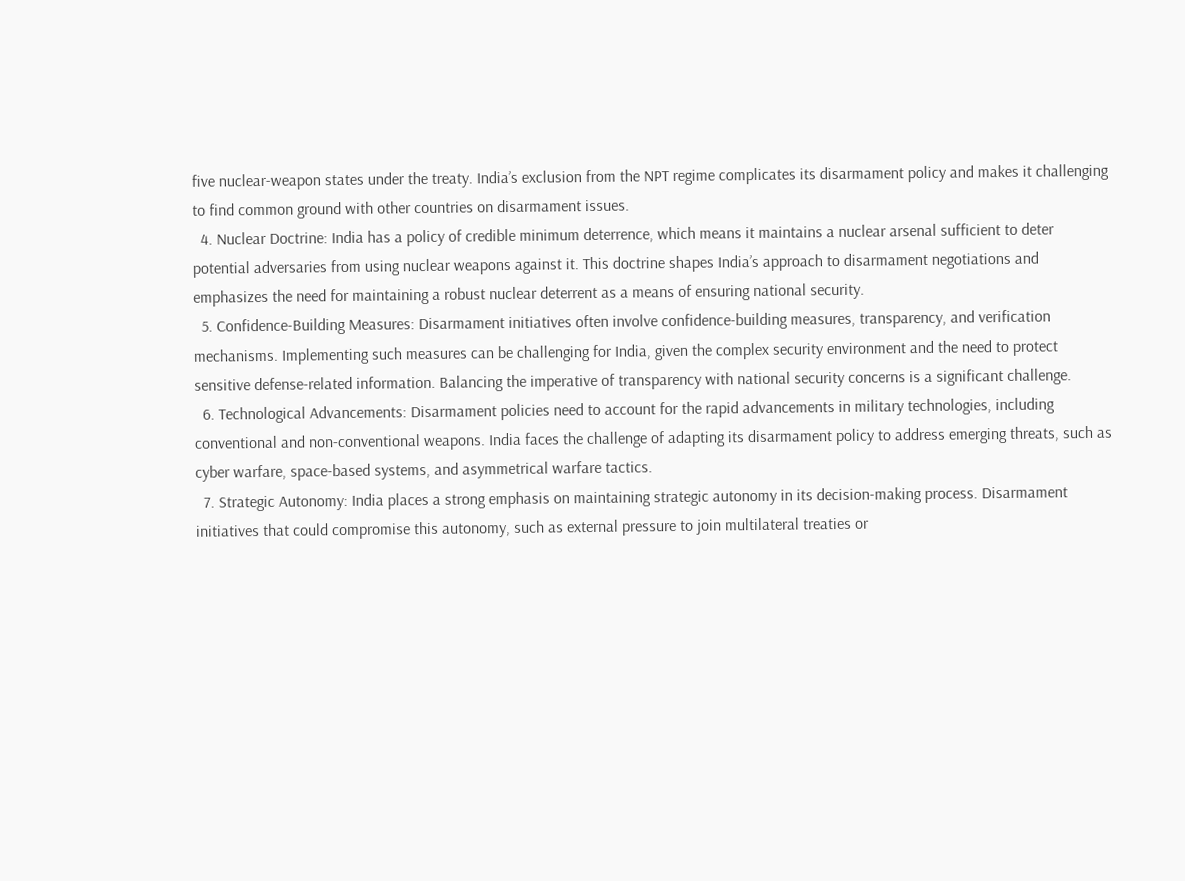five nuclear-weapon states under the treaty. India’s exclusion from the NPT regime complicates its disarmament policy and makes it challenging to find common ground with other countries on disarmament issues.
  4. Nuclear Doctrine: India has a policy of credible minimum deterrence, which means it maintains a nuclear arsenal sufficient to deter potential adversaries from using nuclear weapons against it. This doctrine shapes India’s approach to disarmament negotiations and emphasizes the need for maintaining a robust nuclear deterrent as a means of ensuring national security.
  5. Confidence-Building Measures: Disarmament initiatives often involve confidence-building measures, transparency, and verification mechanisms. Implementing such measures can be challenging for India, given the complex security environment and the need to protect sensitive defense-related information. Balancing the imperative of transparency with national security concerns is a significant challenge.
  6. Technological Advancements: Disarmament policies need to account for the rapid advancements in military technologies, including conventional and non-conventional weapons. India faces the challenge of adapting its disarmament policy to address emerging threats, such as cyber warfare, space-based systems, and asymmetrical warfare tactics.
  7. Strategic Autonomy: India places a strong emphasis on maintaining strategic autonomy in its decision-making process. Disarmament initiatives that could compromise this autonomy, such as external pressure to join multilateral treaties or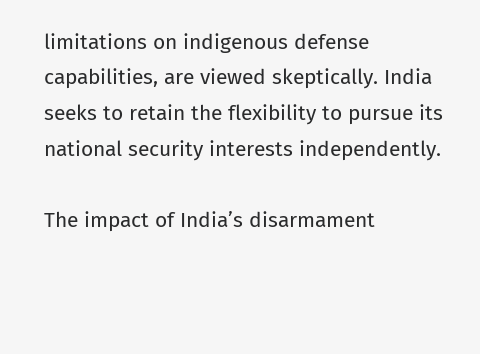limitations on indigenous defense capabilities, are viewed skeptically. India seeks to retain the flexibility to pursue its national security interests independently.

The impact of India’s disarmament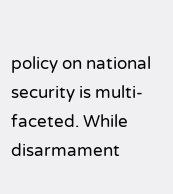policy on national security is multi-faceted. While disarmament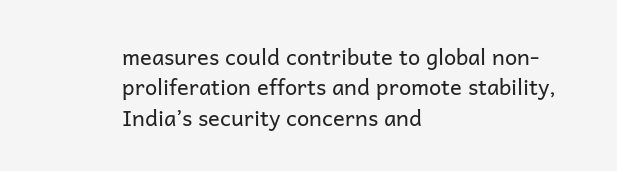measures could contribute to global non-proliferation efforts and promote stability, India’s security concerns and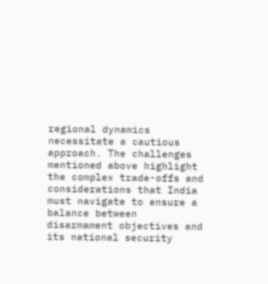regional dynamics necessitate a cautious approach. The challenges mentioned above highlight the complex trade-offs and considerations that India must navigate to ensure a balance between disarmament objectives and its national security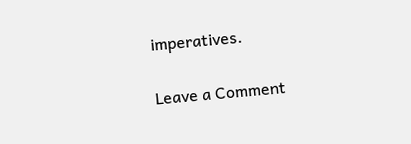imperatives.

Leave a Comment